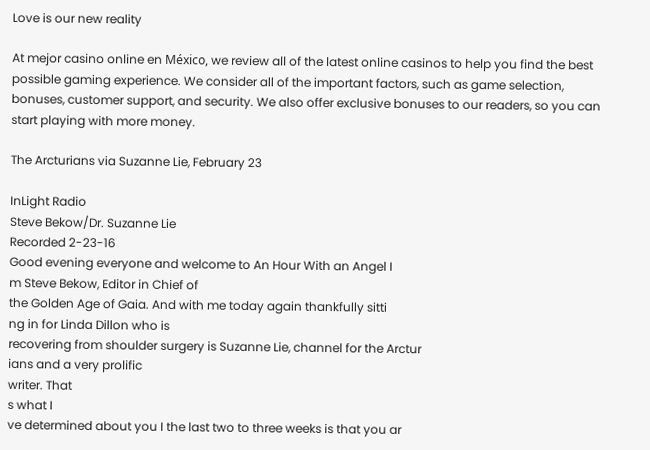Love is our new reality

At mejor casino online en México, we review all of the latest online casinos to help you find the best possible gaming experience. We consider all of the important factors, such as game selection, bonuses, customer support, and security. We also offer exclusive bonuses to our readers, so you can start playing with more money.

The Arcturians via Suzanne Lie, February 23

InLight Radio
Steve Bekow/Dr. Suzanne Lie
Recorded 2-23-16
Good evening everyone and welcome to An Hour With an Angel I
m Steve Bekow, Editor in Chief of
the Golden Age of Gaia. And with me today again thankfully sitti
ng in for Linda Dillon who is
recovering from shoulder surgery is Suzanne Lie, channel for the Arctur
ians and a very prolific
writer. That
s what I
ve determined about you I the last two to three weeks is that you ar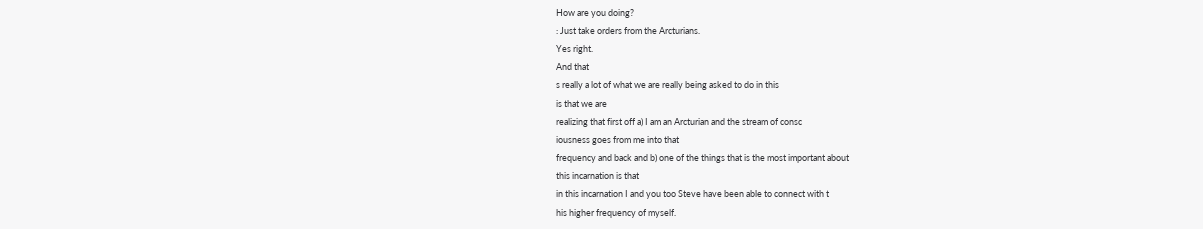How are you doing?
: Just take orders from the Arcturians.
Yes right.
And that
s really a lot of what we are really being asked to do in this
is that we are
realizing that first off a) I am an Arcturian and the stream of consc
iousness goes from me into that
frequency and back and b) one of the things that is the most important about
this incarnation is that
in this incarnation I and you too Steve have been able to connect with t
his higher frequency of myself.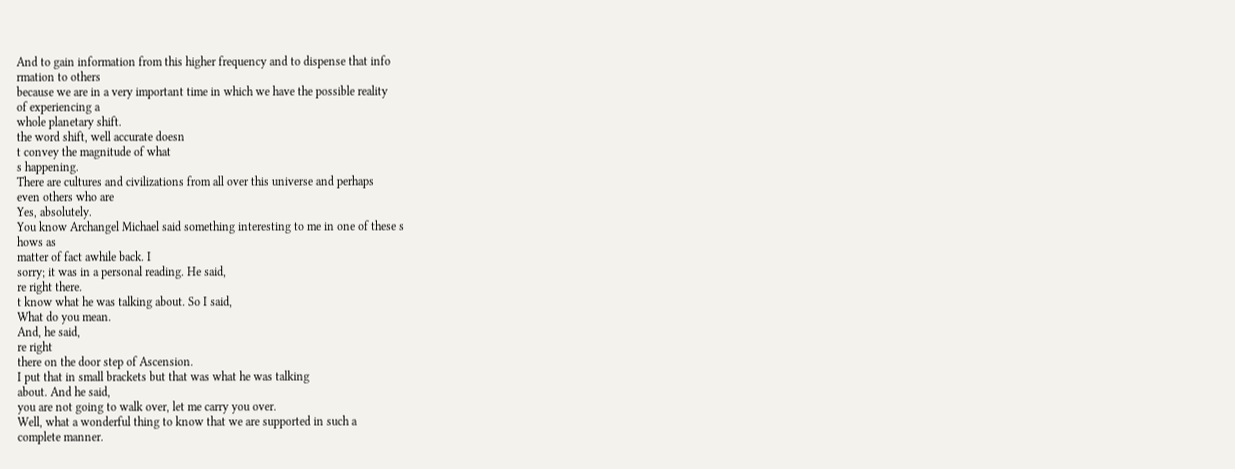And to gain information from this higher frequency and to dispense that info
rmation to others
because we are in a very important time in which we have the possible reality
of experiencing a
whole planetary shift.
the word shift, well accurate doesn
t convey the magnitude of what
s happening.
There are cultures and civilizations from all over this universe and perhaps
even others who are
Yes, absolutely.
You know Archangel Michael said something interesting to me in one of these s
hows as
matter of fact awhile back. I
sorry; it was in a personal reading. He said,
re right there.
t know what he was talking about. So I said,
What do you mean.
And, he said,
re right
there on the door step of Ascension.
I put that in small brackets but that was what he was talking
about. And he said,
you are not going to walk over, let me carry you over.
Well, what a wonderful thing to know that we are supported in such a
complete manner.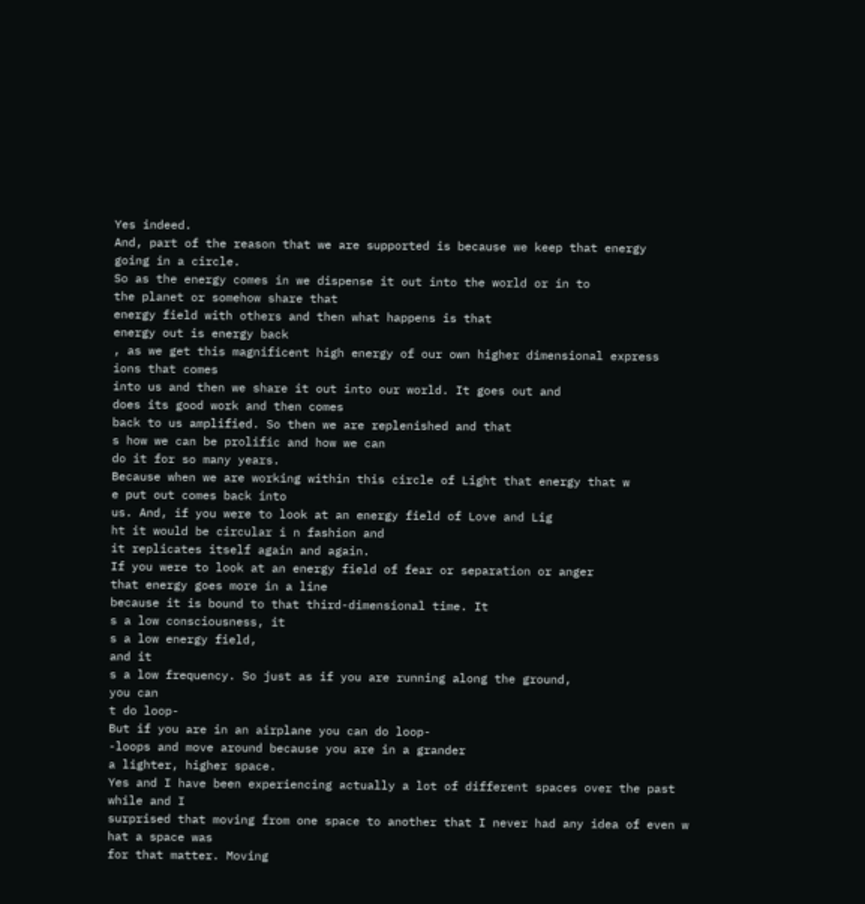Yes indeed.
And, part of the reason that we are supported is because we keep that energy
going in a circle.
So as the energy comes in we dispense it out into the world or in to
the planet or somehow share that
energy field with others and then what happens is that
energy out is energy back
, as we get this magnificent high energy of our own higher dimensional express
ions that comes
into us and then we share it out into our world. It goes out and
does its good work and then comes
back to us amplified. So then we are replenished and that
s how we can be prolific and how we can
do it for so many years.
Because when we are working within this circle of Light that energy that w
e put out comes back into
us. And, if you were to look at an energy field of Love and Lig
ht it would be circular i n fashion and
it replicates itself again and again.
If you were to look at an energy field of fear or separation or anger
that energy goes more in a line
because it is bound to that third-dimensional time. It
s a low consciousness, it
s a low energy field,
and it
s a low frequency. So just as if you are running along the ground,
you can
t do loop-
But if you are in an airplane you can do loop-
-loops and move around because you are in a grander
a lighter, higher space.
Yes and I have been experiencing actually a lot of different spaces over the past
while and I
surprised that moving from one space to another that I never had any idea of even w
hat a space was
for that matter. Moving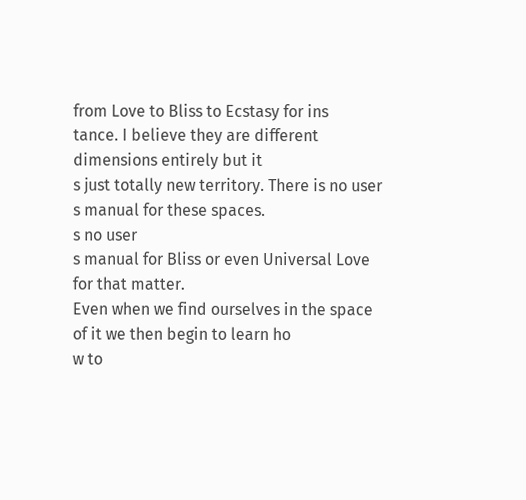from Love to Bliss to Ecstasy for ins
tance. I believe they are different
dimensions entirely but it
s just totally new territory. There is no user
s manual for these spaces.
s no user
s manual for Bliss or even Universal Love for that matter.
Even when we find ourselves in the space of it we then begin to learn ho
w to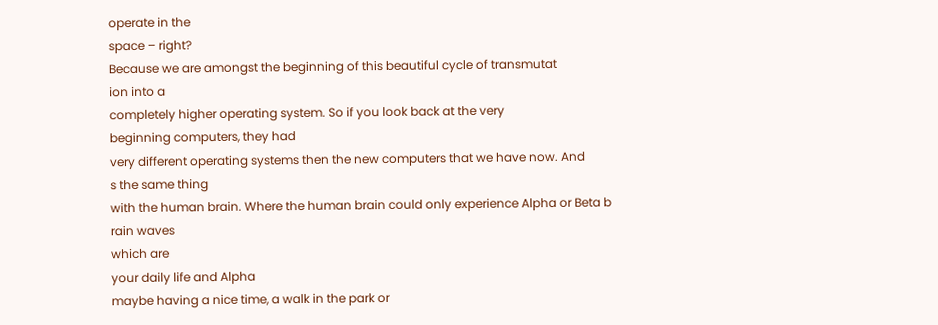operate in the
space – right?
Because we are amongst the beginning of this beautiful cycle of transmutat
ion into a
completely higher operating system. So if you look back at the very
beginning computers, they had
very different operating systems then the new computers that we have now. And
s the same thing
with the human brain. Where the human brain could only experience Alpha or Beta b
rain waves
which are
your daily life and Alpha
maybe having a nice time, a walk in the park or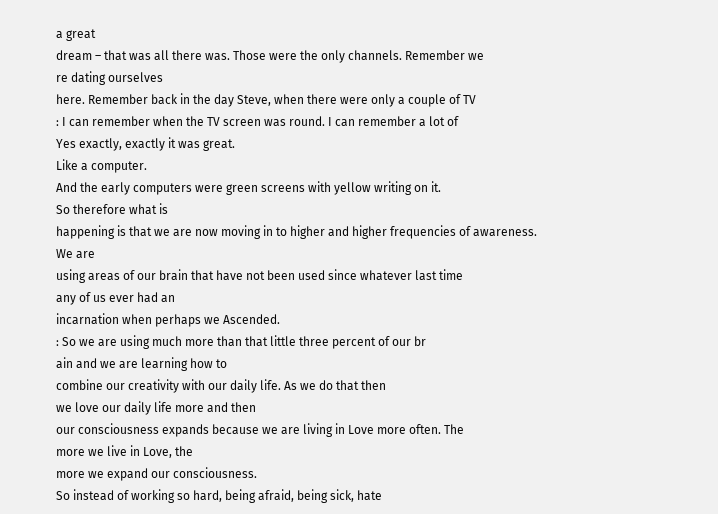a great
dream – that was all there was. Those were the only channels. Remember we
re dating ourselves
here. Remember back in the day Steve, when there were only a couple of TV
: I can remember when the TV screen was round. I can remember a lot of
Yes exactly, exactly it was great.
Like a computer.
And the early computers were green screens with yellow writing on it.
So therefore what is
happening is that we are now moving in to higher and higher frequencies of awareness.
We are
using areas of our brain that have not been used since whatever last time
any of us ever had an
incarnation when perhaps we Ascended.
: So we are using much more than that little three percent of our br
ain and we are learning how to
combine our creativity with our daily life. As we do that then
we love our daily life more and then
our consciousness expands because we are living in Love more often. The
more we live in Love, the
more we expand our consciousness.
So instead of working so hard, being afraid, being sick, hate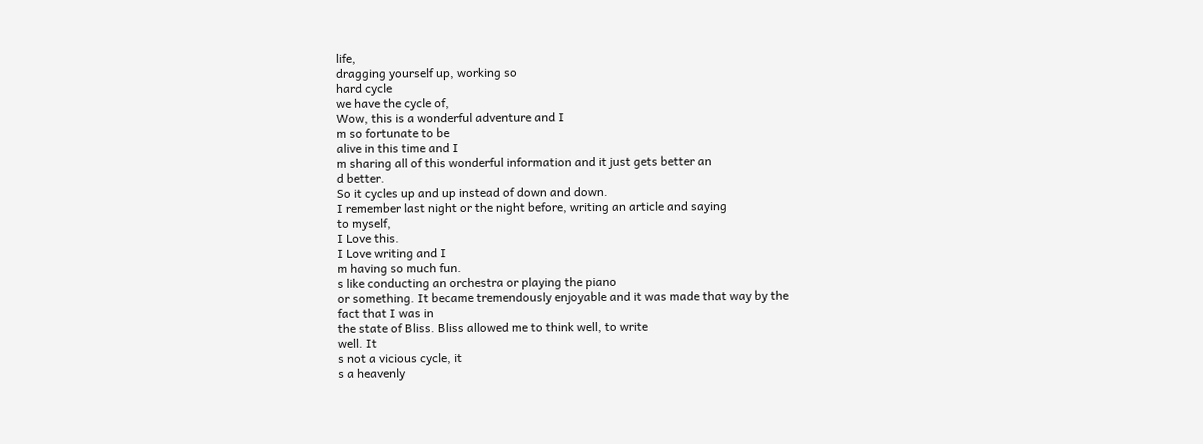life,
dragging yourself up, working so
hard cycle
we have the cycle of,
Wow, this is a wonderful adventure and I
m so fortunate to be
alive in this time and I
m sharing all of this wonderful information and it just gets better an
d better.
So it cycles up and up instead of down and down.
I remember last night or the night before, writing an article and saying
to myself,
I Love this.
I Love writing and I
m having so much fun.
s like conducting an orchestra or playing the piano
or something. It became tremendously enjoyable and it was made that way by the
fact that I was in
the state of Bliss. Bliss allowed me to think well, to write
well. It
s not a vicious cycle, it
s a heavenly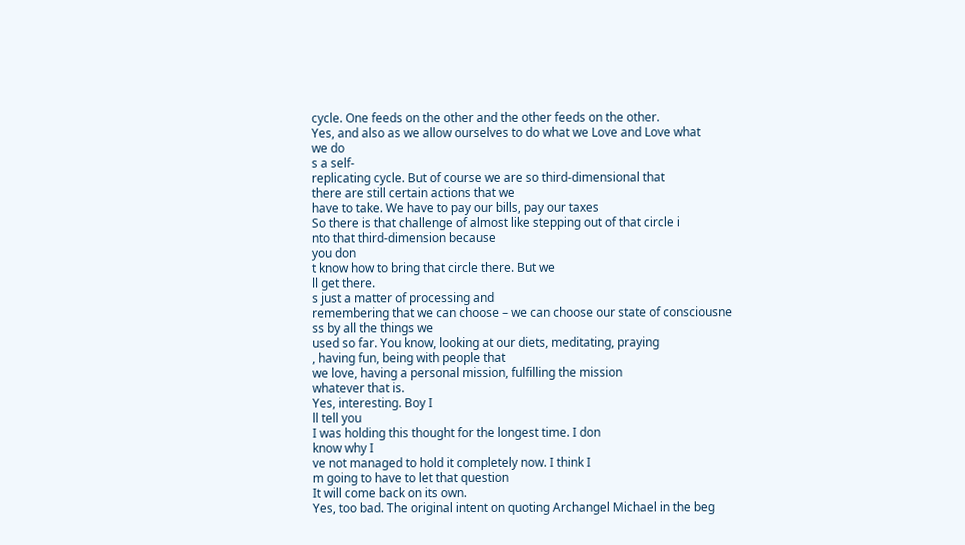cycle. One feeds on the other and the other feeds on the other.
Yes, and also as we allow ourselves to do what we Love and Love what
we do
s a self-
replicating cycle. But of course we are so third-dimensional that
there are still certain actions that we
have to take. We have to pay our bills, pay our taxes
So there is that challenge of almost like stepping out of that circle i
nto that third-dimension because
you don
t know how to bring that circle there. But we
ll get there.
s just a matter of processing and
remembering that we can choose – we can choose our state of consciousne
ss by all the things we
used so far. You know, looking at our diets, meditating, praying
, having fun, being with people that
we love, having a personal mission, fulfilling the mission
whatever that is.
Yes, interesting. Boy I
ll tell you
I was holding this thought for the longest time. I don
know why I
ve not managed to hold it completely now. I think I
m going to have to let that question
It will come back on its own.
Yes, too bad. The original intent on quoting Archangel Michael in the beg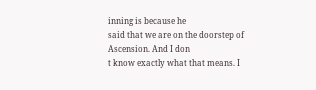inning is because he
said that we are on the doorstep of Ascension. And I don
t know exactly what that means. I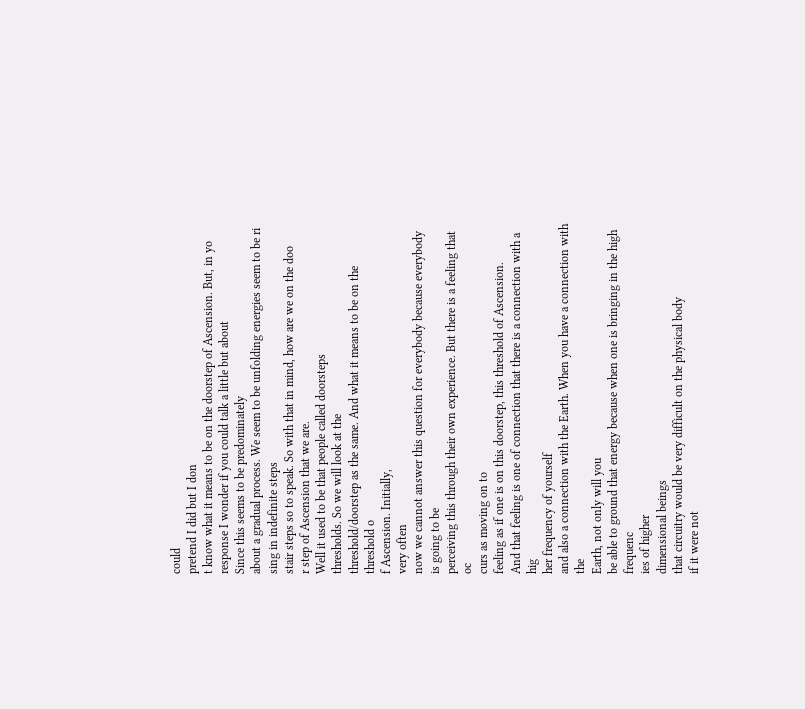could
pretend I did but I don
t know what it means to be on the doorstep of Ascension. But, in yo
response I wonder if you could talk a little but about
Since this seems to be predominately
about a gradual process. We seem to be unfolding energies seem to be ri
sing in indefinite steps
stair steps so to speak. So with that in mind, how are we on the doo
r step of Ascension that we are.
Well it used to be that people called doorsteps
thresholds. So we will look at the
threshold/doorstep as the same. And what it means to be on the threshold o
f Ascension. Initially,
very often
now we cannot answer this question for everybody because everybody
is going to be
perceiving this through their own experience. But there is a feeling that oc
curs as moving on to
feeling as if one is on this doorstep, this threshold of Ascension.
And that feeling is one of connection that there is a connection with a hig
her frequency of yourself
and also a connection with the Earth. When you have a connection with the
Earth, not only will you
be able to ground that energy because when one is bringing in the high frequenc
ies of higher
dimensional beings
that circuitry would be very difficult on the physical body
if it were not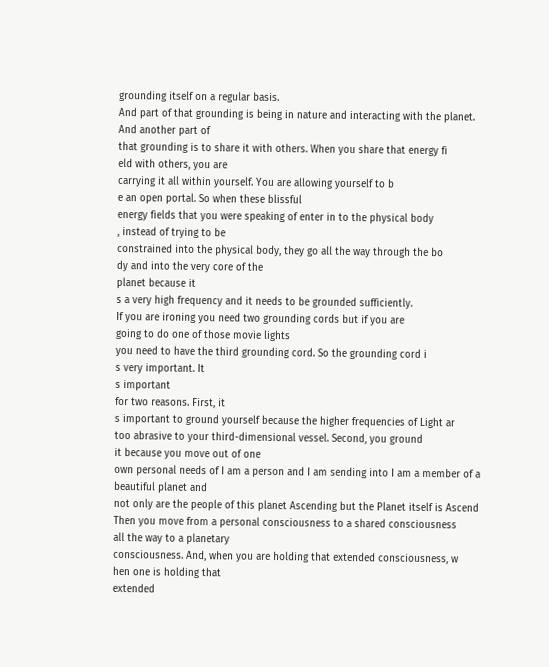grounding itself on a regular basis.
And part of that grounding is being in nature and interacting with the planet.
And another part of
that grounding is to share it with others. When you share that energy fi
eld with others, you are
carrying it all within yourself. You are allowing yourself to b
e an open portal. So when these blissful
energy fields that you were speaking of enter in to the physical body
, instead of trying to be
constrained into the physical body, they go all the way through the bo
dy and into the very core of the
planet because it
s a very high frequency and it needs to be grounded sufficiently.
If you are ironing you need two grounding cords but if you are
going to do one of those movie lights
you need to have the third grounding cord. So the grounding cord i
s very important. It
s important
for two reasons. First, it
s important to ground yourself because the higher frequencies of Light ar
too abrasive to your third-dimensional vessel. Second, you ground
it because you move out of one
own personal needs of I am a person and I am sending into I am a member of a
beautiful planet and
not only are the people of this planet Ascending but the Planet itself is Ascend
Then you move from a personal consciousness to a shared consciousness
all the way to a planetary
consciousness. And, when you are holding that extended consciousness, w
hen one is holding that
extended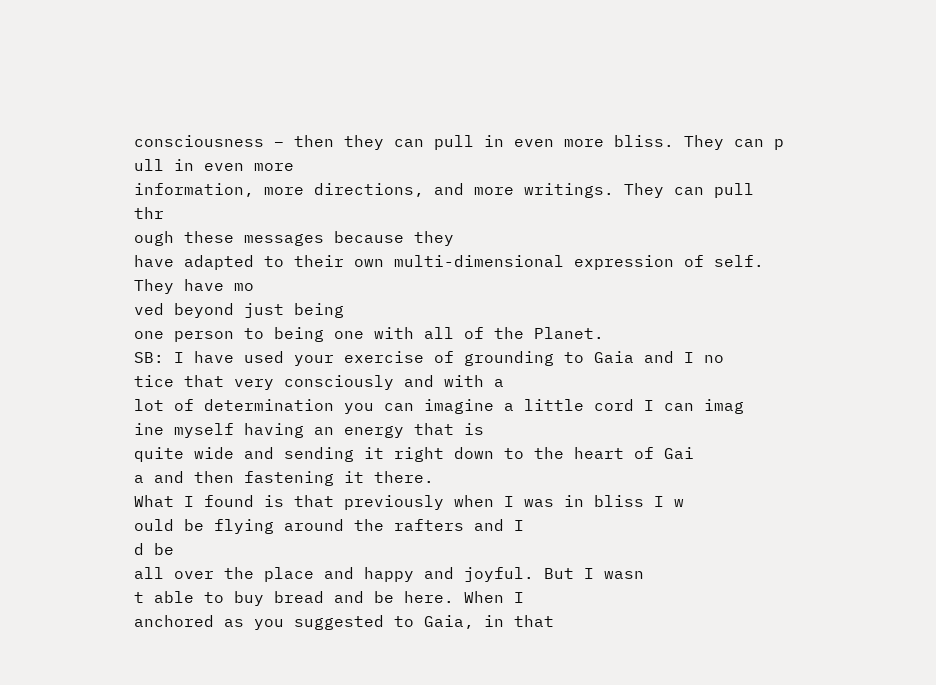consciousness – then they can pull in even more bliss. They can p
ull in even more
information, more directions, and more writings. They can pull thr
ough these messages because they
have adapted to their own multi-dimensional expression of self. They have mo
ved beyond just being
one person to being one with all of the Planet.
SB: I have used your exercise of grounding to Gaia and I no
tice that very consciously and with a
lot of determination you can imagine a little cord I can imag
ine myself having an energy that is
quite wide and sending it right down to the heart of Gai
a and then fastening it there.
What I found is that previously when I was in bliss I w
ould be flying around the rafters and I
d be
all over the place and happy and joyful. But I wasn
t able to buy bread and be here. When I
anchored as you suggested to Gaia, in that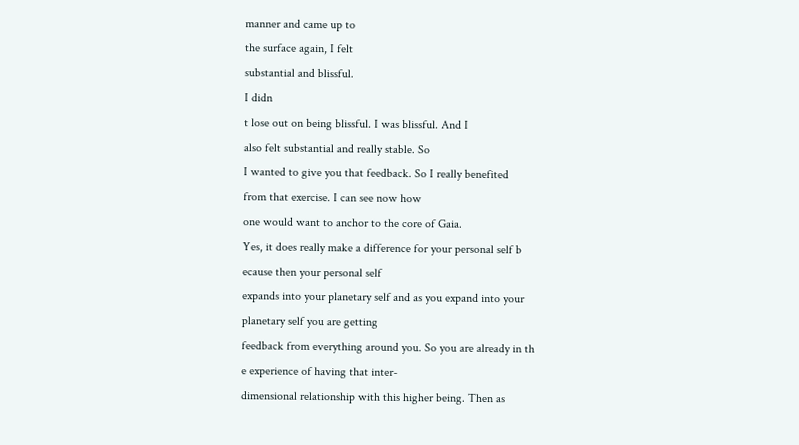manner and came up to
the surface again, I felt
substantial and blissful.
I didn
t lose out on being blissful. I was blissful. And I
also felt substantial and really stable. So
I wanted to give you that feedback. So I really benefited
from that exercise. I can see now how
one would want to anchor to the core of Gaia.
Yes, it does really make a difference for your personal self b
ecause then your personal self
expands into your planetary self and as you expand into your
planetary self you are getting
feedback from everything around you. So you are already in th
e experience of having that inter-
dimensional relationship with this higher being. Then as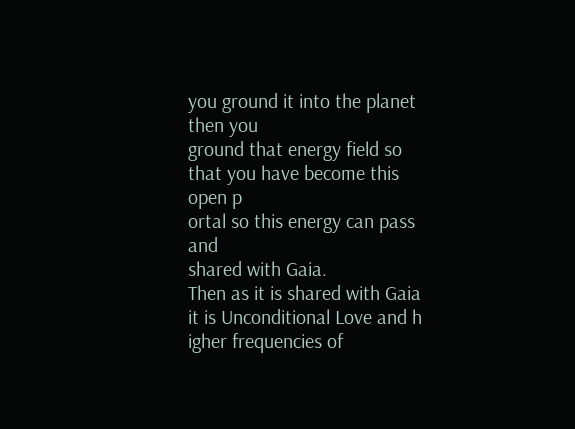you ground it into the planet then you
ground that energy field so that you have become this open p
ortal so this energy can pass and
shared with Gaia.
Then as it is shared with Gaia it is Unconditional Love and h
igher frequencies of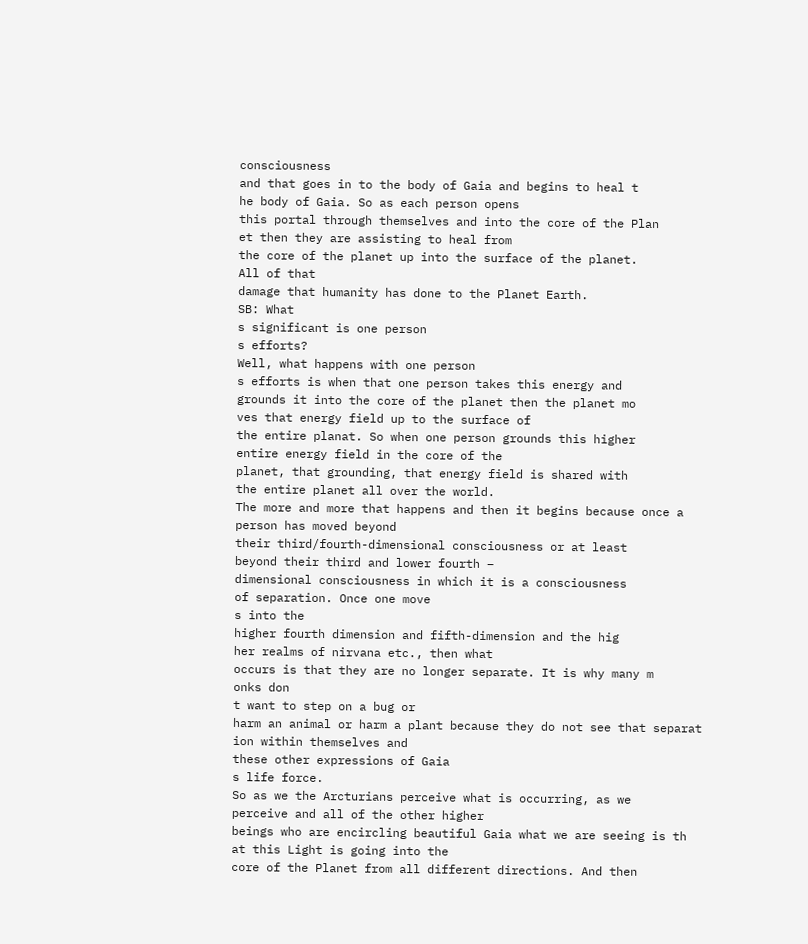consciousness
and that goes in to the body of Gaia and begins to heal t
he body of Gaia. So as each person opens
this portal through themselves and into the core of the Plan
et then they are assisting to heal from
the core of the planet up into the surface of the planet.
All of that
damage that humanity has done to the Planet Earth.
SB: What
s significant is one person
s efforts?
Well, what happens with one person
s efforts is when that one person takes this energy and
grounds it into the core of the planet then the planet mo
ves that energy field up to the surface of
the entire planat. So when one person grounds this higher
entire energy field in the core of the
planet, that grounding, that energy field is shared with
the entire planet all over the world.
The more and more that happens and then it begins because once a
person has moved beyond
their third/fourth-dimensional consciousness or at least
beyond their third and lower fourth –
dimensional consciousness in which it is a consciousness
of separation. Once one move
s into the
higher fourth dimension and fifth-dimension and the hig
her realms of nirvana etc., then what
occurs is that they are no longer separate. It is why many m
onks don
t want to step on a bug or
harm an animal or harm a plant because they do not see that separat
ion within themselves and
these other expressions of Gaia
s life force.
So as we the Arcturians perceive what is occurring, as we
perceive and all of the other higher
beings who are encircling beautiful Gaia what we are seeing is th
at this Light is going into the
core of the Planet from all different directions. And then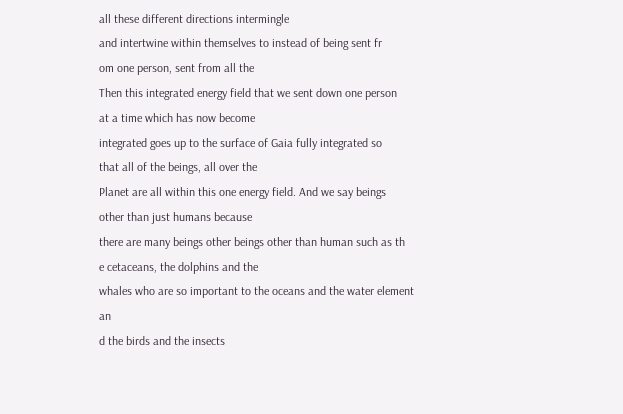all these different directions intermingle
and intertwine within themselves to instead of being sent fr
om one person, sent from all the
Then this integrated energy field that we sent down one person
at a time which has now become
integrated goes up to the surface of Gaia fully integrated so
that all of the beings, all over the
Planet are all within this one energy field. And we say beings
other than just humans because
there are many beings other beings other than human such as th
e cetaceans, the dolphins and the
whales who are so important to the oceans and the water element an
d the birds and the insects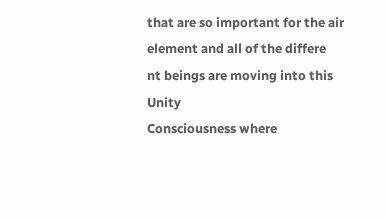that are so important for the air element and all of the differe
nt beings are moving into this Unity
Consciousness where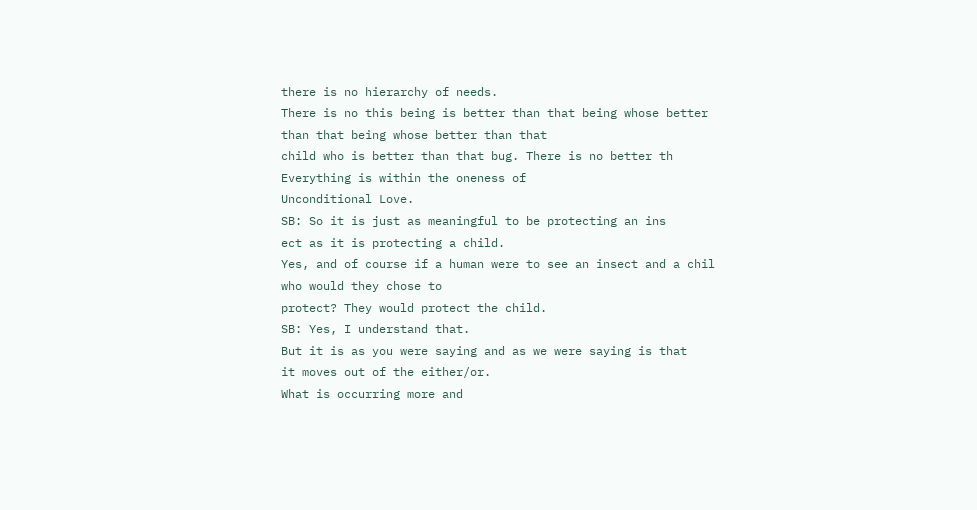there is no hierarchy of needs.
There is no this being is better than that being whose better
than that being whose better than that
child who is better than that bug. There is no better th
Everything is within the oneness of
Unconditional Love.
SB: So it is just as meaningful to be protecting an ins
ect as it is protecting a child.
Yes, and of course if a human were to see an insect and a chil
who would they chose to
protect? They would protect the child.
SB: Yes, I understand that.
But it is as you were saying and as we were saying is that
it moves out of the either/or.
What is occurring more and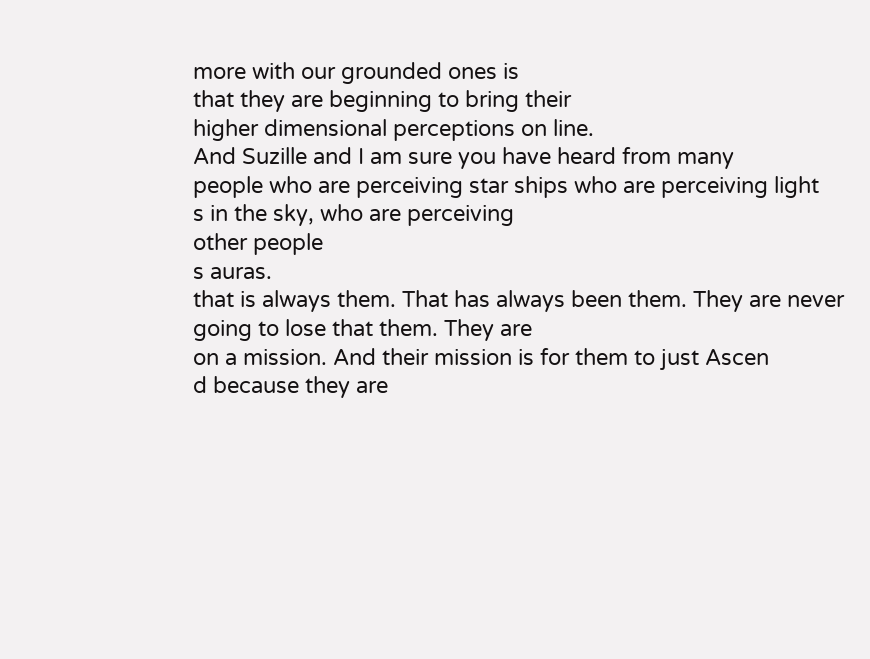more with our grounded ones is
that they are beginning to bring their
higher dimensional perceptions on line.
And Suzille and I am sure you have heard from many
people who are perceiving star ships who are perceiving light
s in the sky, who are perceiving
other people
s auras.
that is always them. That has always been them. They are never
going to lose that them. They are
on a mission. And their mission is for them to just Ascen
d because they are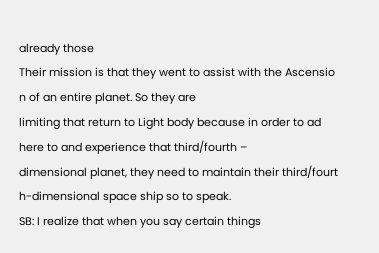already those
Their mission is that they went to assist with the Ascensio
n of an entire planet. So they are
limiting that return to Light body because in order to ad
here to and experience that third/fourth –
dimensional planet, they need to maintain their third/fourt
h-dimensional space ship so to speak.
SB: I realize that when you say certain things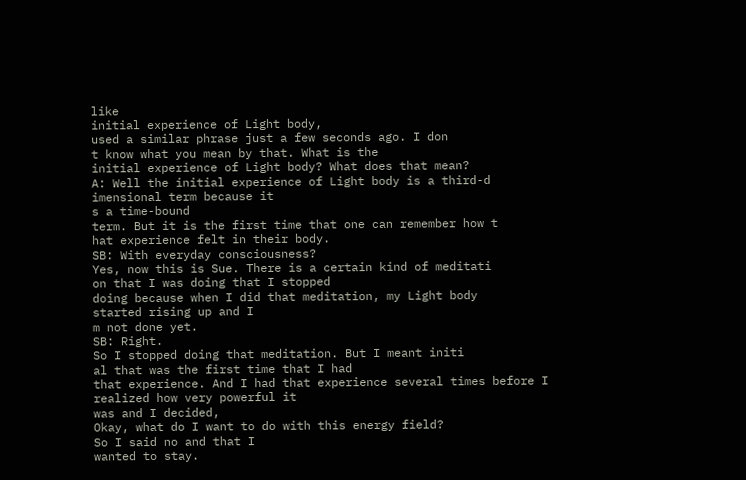like
initial experience of Light body,
used a similar phrase just a few seconds ago. I don
t know what you mean by that. What is the
initial experience of Light body? What does that mean?
A: Well the initial experience of Light body is a third-d
imensional term because it
s a time-bound
term. But it is the first time that one can remember how t
hat experience felt in their body.
SB: With everyday consciousness?
Yes, now this is Sue. There is a certain kind of meditati
on that I was doing that I stopped
doing because when I did that meditation, my Light body
started rising up and I
m not done yet.
SB: Right.
So I stopped doing that meditation. But I meant initi
al that was the first time that I had
that experience. And I had that experience several times before I
realized how very powerful it
was and I decided,
Okay, what do I want to do with this energy field?
So I said no and that I
wanted to stay.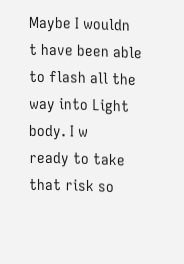Maybe I wouldn
t have been able to flash all the way into Light body. I w
ready to take that risk so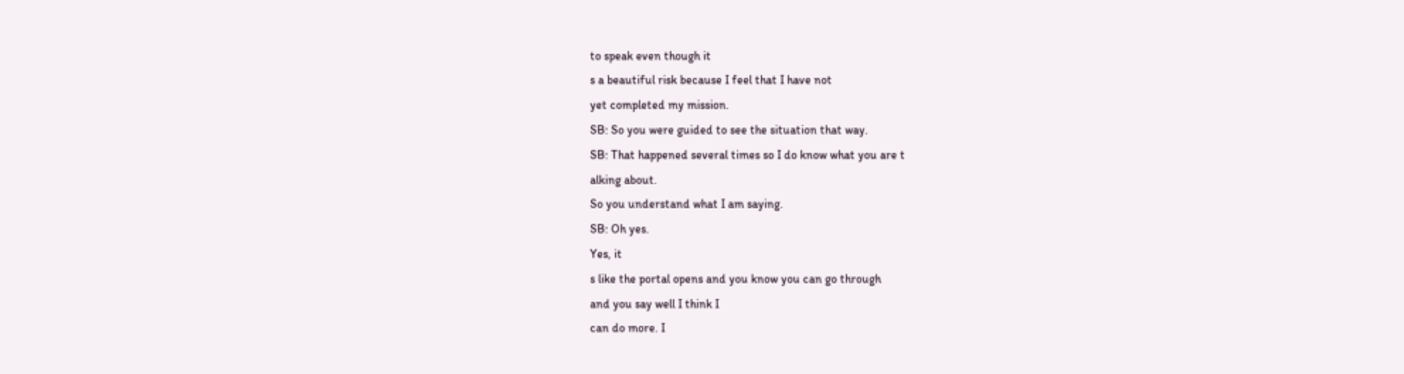to speak even though it
s a beautiful risk because I feel that I have not
yet completed my mission.
SB: So you were guided to see the situation that way.
SB: That happened several times so I do know what you are t
alking about.
So you understand what I am saying.
SB: Oh yes.
Yes, it
s like the portal opens and you know you can go through
and you say well I think I
can do more. I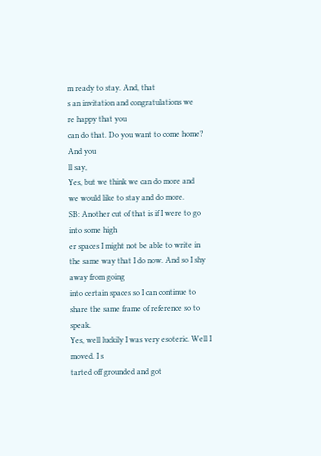m ready to stay. And, that
s an invitation and congratulations we
re happy that you
can do that. Do you want to come home? And you
ll say,
Yes, but we think we can do more and
we would like to stay and do more.
SB: Another cut of that is if I were to go into some high
er spaces I might not be able to write in
the same way that I do now. And so I shy away from going
into certain spaces so I can continue to
share the same frame of reference so to speak.
Yes, well luckily I was very esoteric. Well I moved. I s
tarted off grounded and got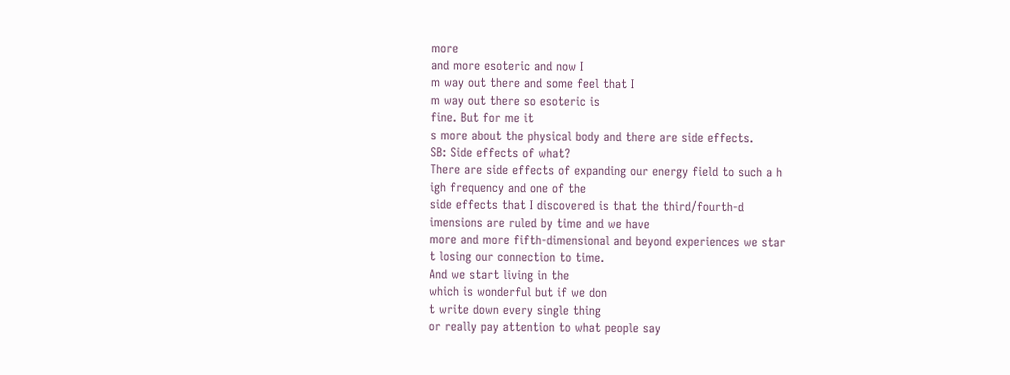more
and more esoteric and now I
m way out there and some feel that I
m way out there so esoteric is
fine. But for me it
s more about the physical body and there are side effects.
SB: Side effects of what?
There are side effects of expanding our energy field to such a h
igh frequency and one of the
side effects that I discovered is that the third/fourth-d
imensions are ruled by time and we have
more and more fifth-dimensional and beyond experiences we star
t losing our connection to time.
And we start living in the
which is wonderful but if we don
t write down every single thing
or really pay attention to what people say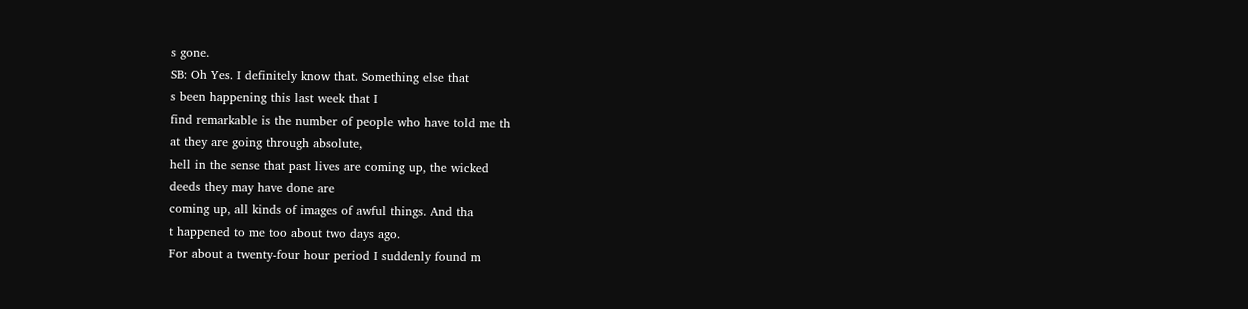s gone.
SB: Oh Yes. I definitely know that. Something else that
s been happening this last week that I
find remarkable is the number of people who have told me th
at they are going through absolute,
hell in the sense that past lives are coming up, the wicked
deeds they may have done are
coming up, all kinds of images of awful things. And tha
t happened to me too about two days ago.
For about a twenty-four hour period I suddenly found m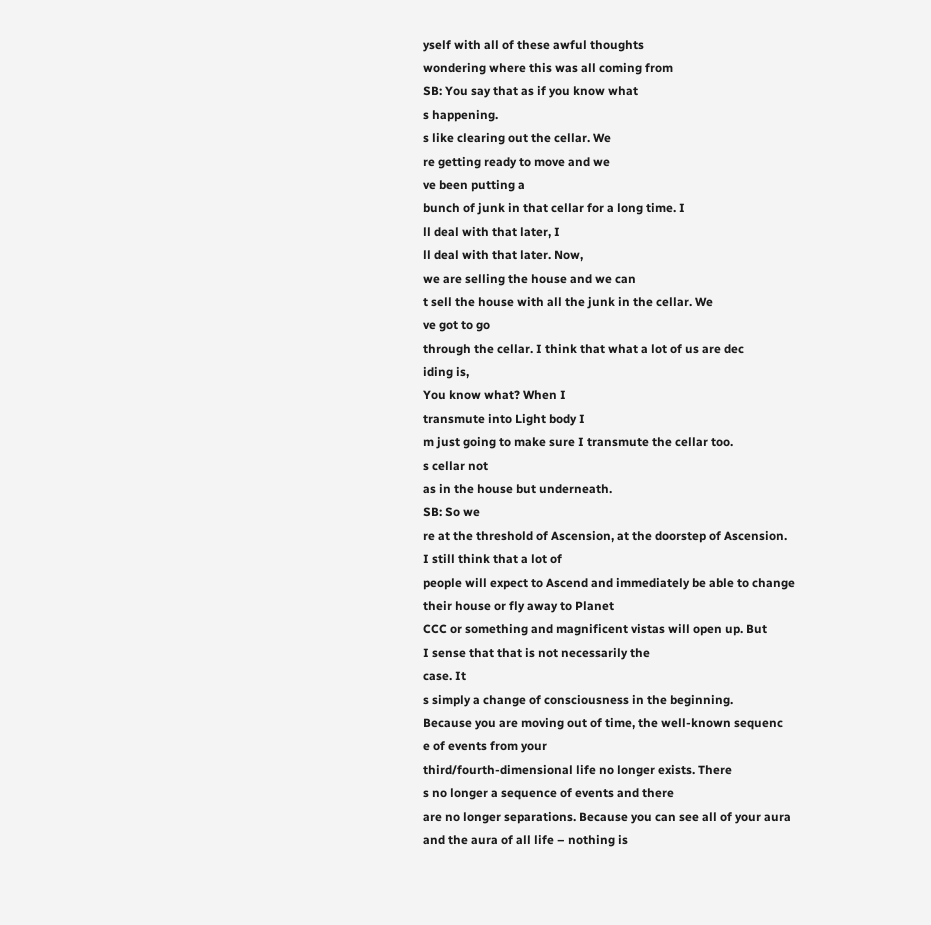yself with all of these awful thoughts
wondering where this was all coming from
SB: You say that as if you know what
s happening.
s like clearing out the cellar. We
re getting ready to move and we
ve been putting a
bunch of junk in that cellar for a long time. I
ll deal with that later, I
ll deal with that later. Now,
we are selling the house and we can
t sell the house with all the junk in the cellar. We
ve got to go
through the cellar. I think that what a lot of us are dec
iding is,
You know what? When I
transmute into Light body I
m just going to make sure I transmute the cellar too.
s cellar not
as in the house but underneath.
SB: So we
re at the threshold of Ascension, at the doorstep of Ascension.
I still think that a lot of
people will expect to Ascend and immediately be able to change
their house or fly away to Planet
CCC or something and magnificent vistas will open up. But
I sense that that is not necessarily the
case. It
s simply a change of consciousness in the beginning.
Because you are moving out of time, the well-known sequenc
e of events from your
third/fourth-dimensional life no longer exists. There
s no longer a sequence of events and there
are no longer separations. Because you can see all of your aura
and the aura of all life – nothing is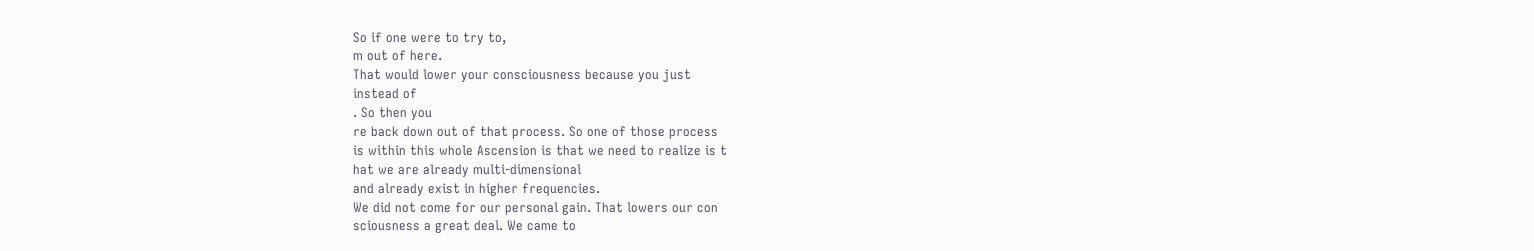So if one were to try to,
m out of here.
That would lower your consciousness because you just
instead of
. So then you
re back down out of that process. So one of those process
is within this whole Ascension is that we need to realize is t
hat we are already multi-dimensional
and already exist in higher frequencies.
We did not come for our personal gain. That lowers our con
sciousness a great deal. We came to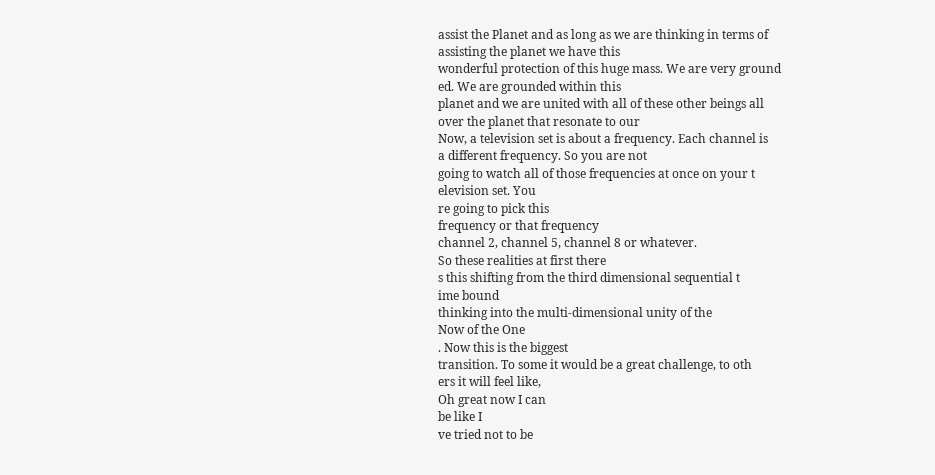assist the Planet and as long as we are thinking in terms of
assisting the planet we have this
wonderful protection of this huge mass. We are very ground
ed. We are grounded within this
planet and we are united with all of these other beings all
over the planet that resonate to our
Now, a television set is about a frequency. Each channel is
a different frequency. So you are not
going to watch all of those frequencies at once on your t
elevision set. You
re going to pick this
frequency or that frequency
channel 2, channel 5, channel 8 or whatever.
So these realities at first there
s this shifting from the third dimensional sequential t
ime bound
thinking into the multi-dimensional unity of the
Now of the One
. Now this is the biggest
transition. To some it would be a great challenge, to oth
ers it will feel like,
Oh great now I can
be like I
ve tried not to be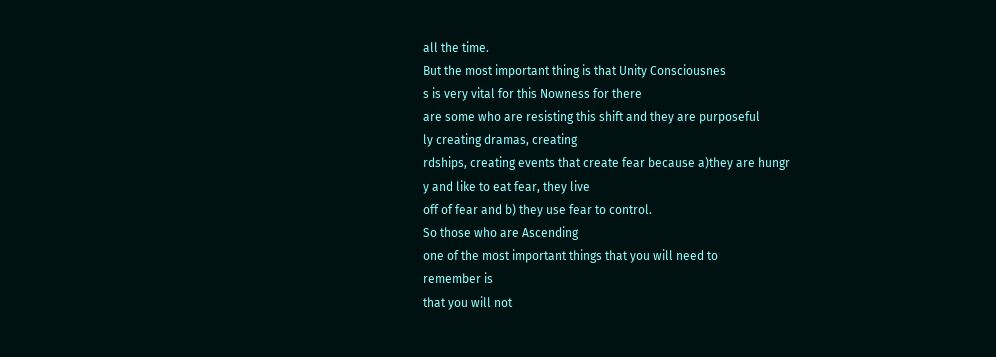all the time.
But the most important thing is that Unity Consciousnes
s is very vital for this Nowness for there
are some who are resisting this shift and they are purposeful
ly creating dramas, creating
rdships, creating events that create fear because a)they are hungr
y and like to eat fear, they live
off of fear and b) they use fear to control.
So those who are Ascending
one of the most important things that you will need to
remember is
that you will not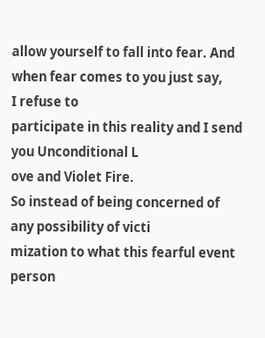allow yourself to fall into fear. And
when fear comes to you just say,
I refuse to
participate in this reality and I send you Unconditional L
ove and Violet Fire.
So instead of being concerned of any possibility of victi
mization to what this fearful event person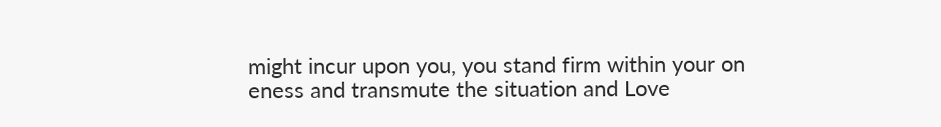might incur upon you, you stand firm within your on
eness and transmute the situation and Love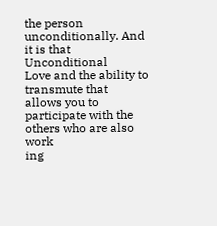the person unconditionally. And it is that Unconditional
Love and the ability to transmute that
allows you to participate with the others who are also work
ing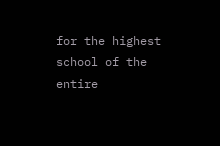for the highest school of the entire